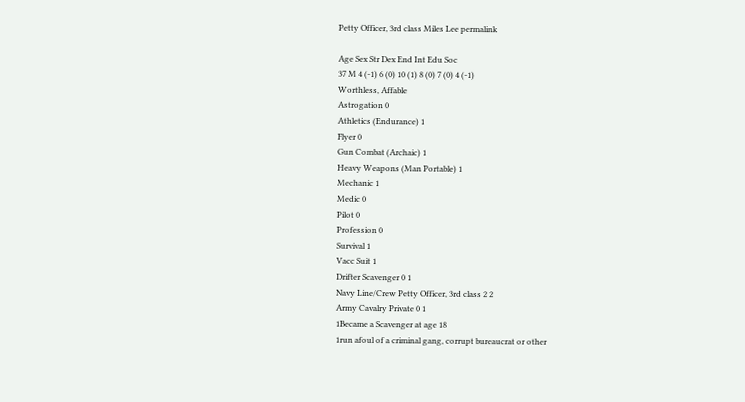Petty Officer, 3rd class Miles Lee permalink

Age Sex Str Dex End Int Edu Soc
37 M 4 (-1) 6 (0) 10 (1) 8 (0) 7 (0) 4 (-1)
Worthless, Affable
Astrogation 0
Athletics (Endurance) 1
Flyer 0
Gun Combat (Archaic) 1
Heavy Weapons (Man Portable) 1
Mechanic 1
Medic 0
Pilot 0
Profession 0
Survival 1
Vacc Suit 1
Drifter Scavenger 0 1
Navy Line/Crew Petty Officer, 3rd class 2 2
Army Cavalry Private 0 1
1Became a Scavenger at age 18
1run afoul of a criminal gang, corrupt bureaucrat or other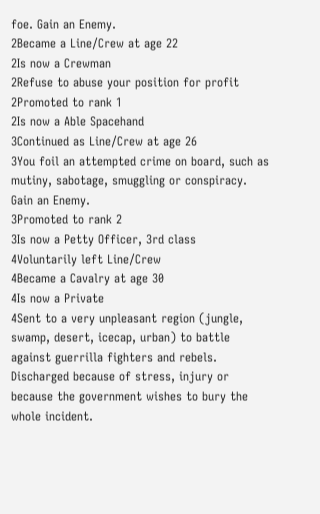foe. Gain an Enemy.
2Became a Line/Crew at age 22
2Is now a Crewman
2Refuse to abuse your position for profit
2Promoted to rank 1
2Is now a Able Spacehand
3Continued as Line/Crew at age 26
3You foil an attempted crime on board, such as mutiny, sabotage, smuggling or conspiracy. Gain an Enemy.
3Promoted to rank 2
3Is now a Petty Officer, 3rd class
4Voluntarily left Line/Crew
4Became a Cavalry at age 30
4Is now a Private
4Sent to a very unpleasant region (jungle, swamp, desert, icecap, urban) to battle against guerrilla fighters and rebels. Discharged because of stress, injury or because the government wishes to bury the whole incident.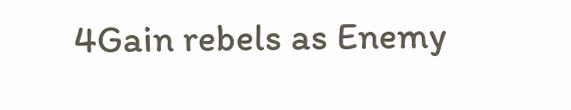4Gain rebels as Enemy